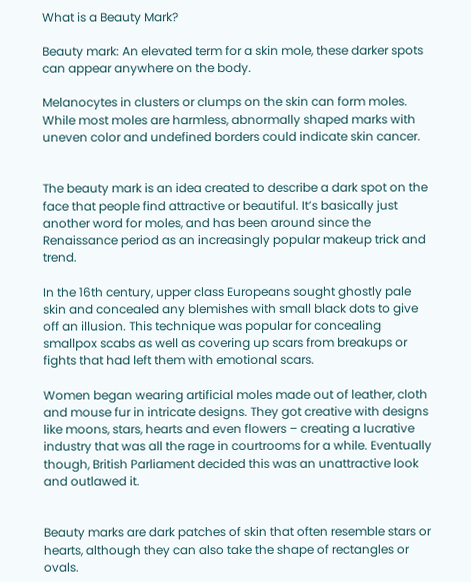What is a Beauty Mark?

Beauty mark: An elevated term for a skin mole, these darker spots can appear anywhere on the body.

Melanocytes in clusters or clumps on the skin can form moles. While most moles are harmless, abnormally shaped marks with uneven color and undefined borders could indicate skin cancer.


The beauty mark is an idea created to describe a dark spot on the face that people find attractive or beautiful. It’s basically just another word for moles, and has been around since the Renaissance period as an increasingly popular makeup trick and trend.

In the 16th century, upper class Europeans sought ghostly pale skin and concealed any blemishes with small black dots to give off an illusion. This technique was popular for concealing smallpox scabs as well as covering up scars from breakups or fights that had left them with emotional scars.

Women began wearing artificial moles made out of leather, cloth and mouse fur in intricate designs. They got creative with designs like moons, stars, hearts and even flowers – creating a lucrative industry that was all the rage in courtrooms for a while. Eventually though, British Parliament decided this was an unattractive look and outlawed it.


Beauty marks are dark patches of skin that often resemble stars or hearts, although they can also take the shape of rectangles or ovals.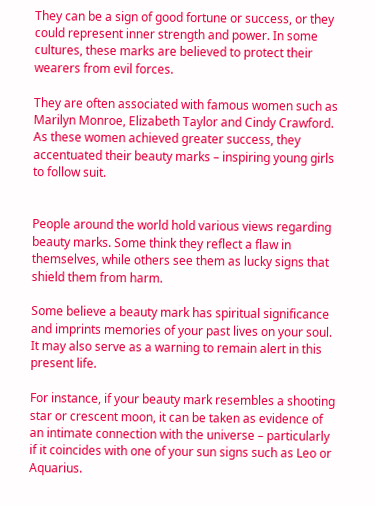They can be a sign of good fortune or success, or they could represent inner strength and power. In some cultures, these marks are believed to protect their wearers from evil forces.

They are often associated with famous women such as Marilyn Monroe, Elizabeth Taylor and Cindy Crawford. As these women achieved greater success, they accentuated their beauty marks – inspiring young girls to follow suit.


People around the world hold various views regarding beauty marks. Some think they reflect a flaw in themselves, while others see them as lucky signs that shield them from harm.

Some believe a beauty mark has spiritual significance and imprints memories of your past lives on your soul. It may also serve as a warning to remain alert in this present life.

For instance, if your beauty mark resembles a shooting star or crescent moon, it can be taken as evidence of an intimate connection with the universe – particularly if it coincides with one of your sun signs such as Leo or Aquarius.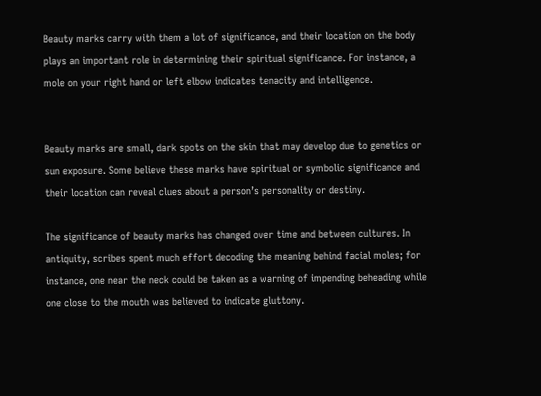Beauty marks carry with them a lot of significance, and their location on the body plays an important role in determining their spiritual significance. For instance, a mole on your right hand or left elbow indicates tenacity and intelligence.


Beauty marks are small, dark spots on the skin that may develop due to genetics or sun exposure. Some believe these marks have spiritual or symbolic significance and their location can reveal clues about a person’s personality or destiny.

The significance of beauty marks has changed over time and between cultures. In antiquity, scribes spent much effort decoding the meaning behind facial moles; for instance, one near the neck could be taken as a warning of impending beheading while one close to the mouth was believed to indicate gluttony.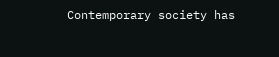Contemporary society has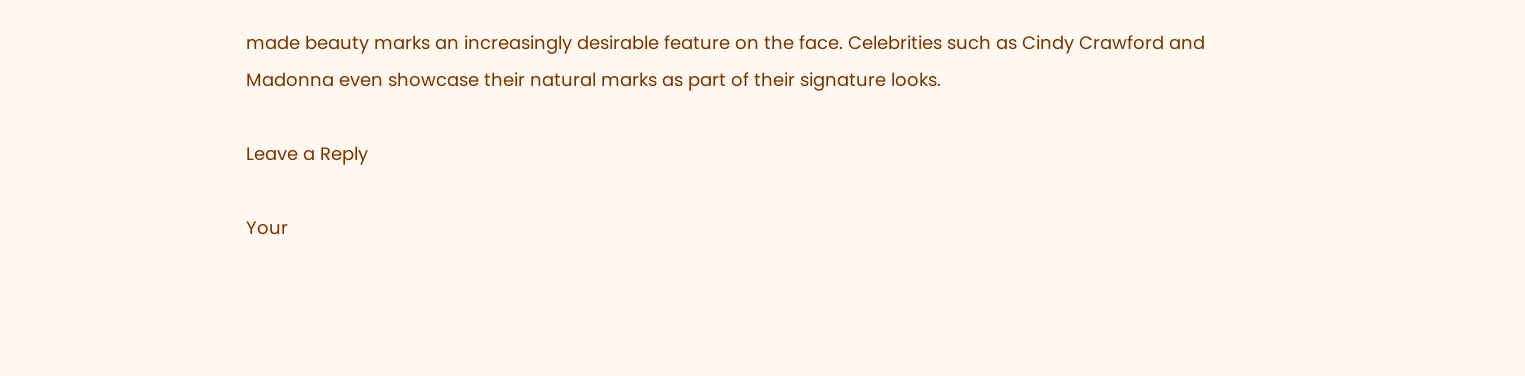made beauty marks an increasingly desirable feature on the face. Celebrities such as Cindy Crawford and Madonna even showcase their natural marks as part of their signature looks.

Leave a Reply

Your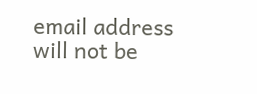email address will not be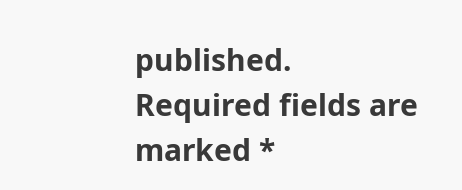published. Required fields are marked *